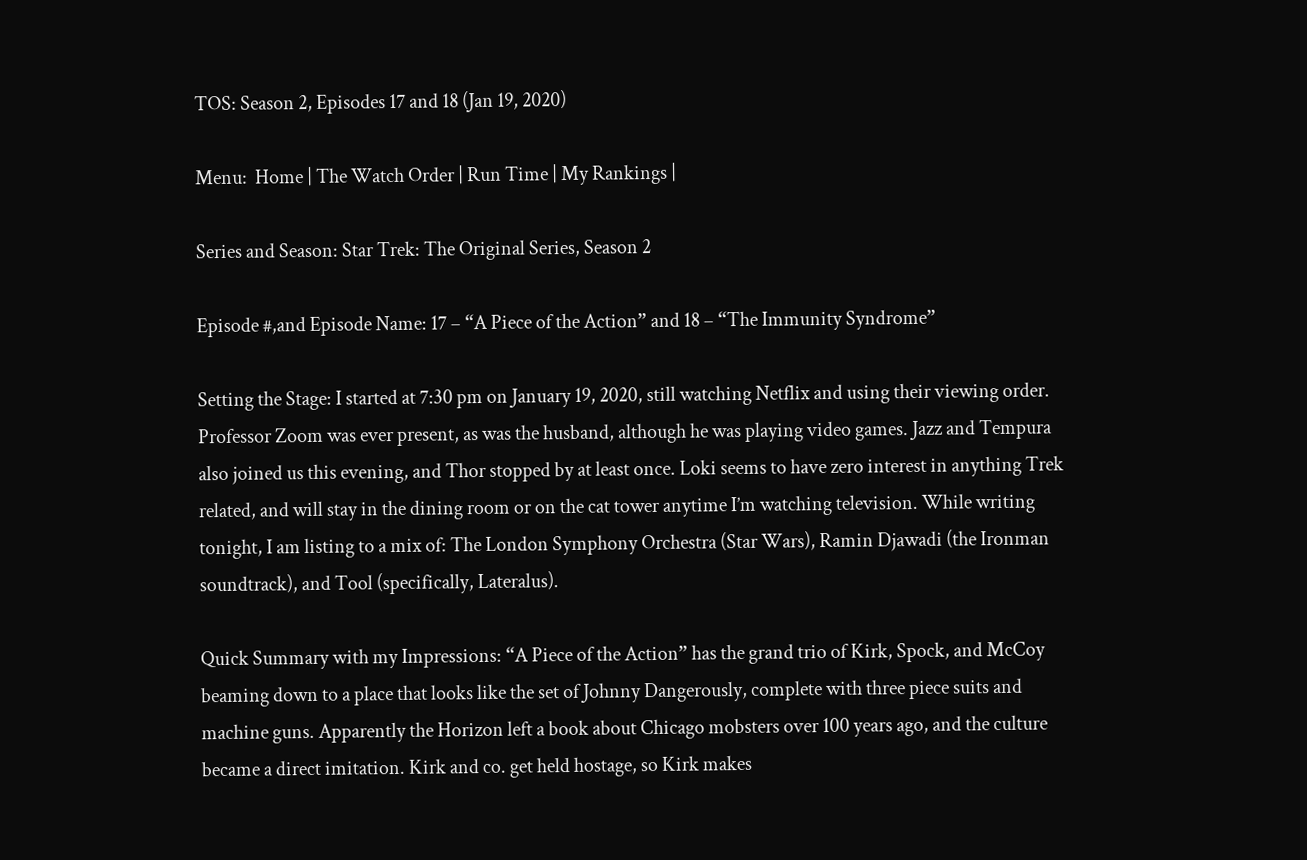TOS: Season 2, Episodes 17 and 18 (Jan 19, 2020)

Menu:  Home | The Watch Order | Run Time | My Rankings |

Series and Season: Star Trek: The Original Series, Season 2

Episode #,and Episode Name: 17 – “A Piece of the Action” and 18 – “The Immunity Syndrome”

Setting the Stage: I started at 7:30 pm on January 19, 2020, still watching Netflix and using their viewing order. Professor Zoom was ever present, as was the husband, although he was playing video games. Jazz and Tempura also joined us this evening, and Thor stopped by at least once. Loki seems to have zero interest in anything Trek related, and will stay in the dining room or on the cat tower anytime I’m watching television. While writing tonight, I am listing to a mix of: The London Symphony Orchestra (Star Wars), Ramin Djawadi (the Ironman soundtrack), and Tool (specifically, Lateralus).

Quick Summary with my Impressions: “A Piece of the Action” has the grand trio of Kirk, Spock, and McCoy beaming down to a place that looks like the set of Johnny Dangerously, complete with three piece suits and machine guns. Apparently the Horizon left a book about Chicago mobsters over 100 years ago, and the culture became a direct imitation. Kirk and co. get held hostage, so Kirk makes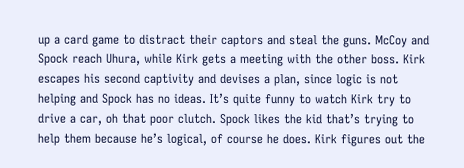up a card game to distract their captors and steal the guns. McCoy and Spock reach Uhura, while Kirk gets a meeting with the other boss. Kirk escapes his second captivity and devises a plan, since logic is not helping and Spock has no ideas. It’s quite funny to watch Kirk try to drive a car, oh that poor clutch. Spock likes the kid that’s trying to help them because he’s logical, of course he does. Kirk figures out the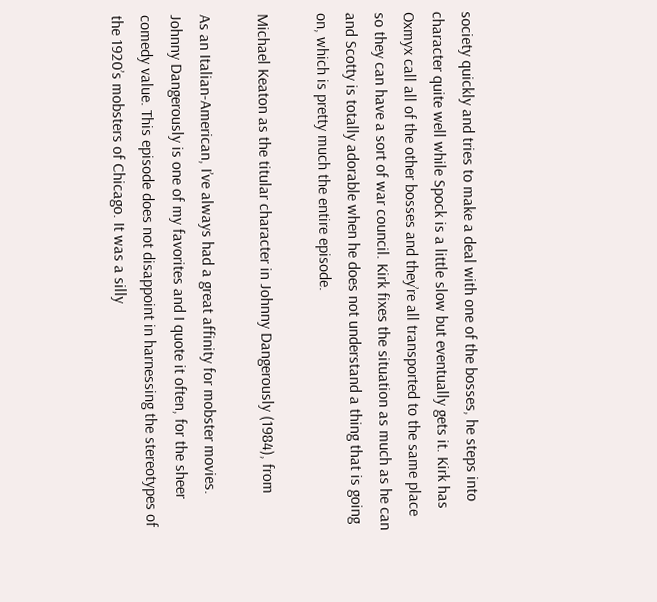society quickly and tries to make a deal with one of the bosses, he steps into character quite well while Spock is a little slow but eventually gets it. Kirk has Oxmyx call all of the other bosses and they’re all transported to the same place so they can have a sort of war council. Kirk fixes the situation as much as he can and Scotty is totally adorable when he does not understand a thing that is going on, which is pretty much the entire episode.

Michael Keaton as the titular character in Johnny Dangerously (1984), from

As an Italian-American, I’ve always had a great affinity for mobster movies. Johnny Dangerously is one of my favorites and I quote it often, for the sheer comedy value. This episode does not disappoint in harnessing the stereotypes of the 1920’s mobsters of Chicago. It was a silly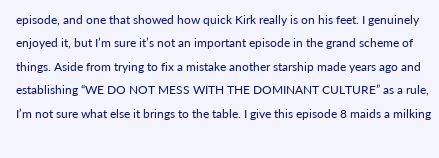episode, and one that showed how quick Kirk really is on his feet. I genuinely enjoyed it, but I’m sure it’s not an important episode in the grand scheme of things. Aside from trying to fix a mistake another starship made years ago and establishing “WE DO NOT MESS WITH THE DOMINANT CULTURE” as a rule, I’m not sure what else it brings to the table. I give this episode 8 maids a milking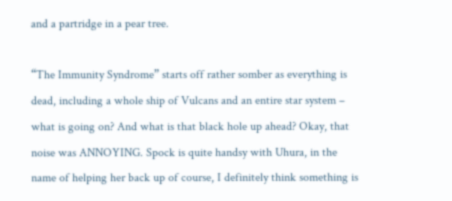and a partridge in a pear tree.

“The Immunity Syndrome” starts off rather somber as everything is dead, including a whole ship of Vulcans and an entire star system – what is going on? And what is that black hole up ahead? Okay, that noise was ANNOYING. Spock is quite handsy with Uhura, in the name of helping her back up of course, I definitely think something is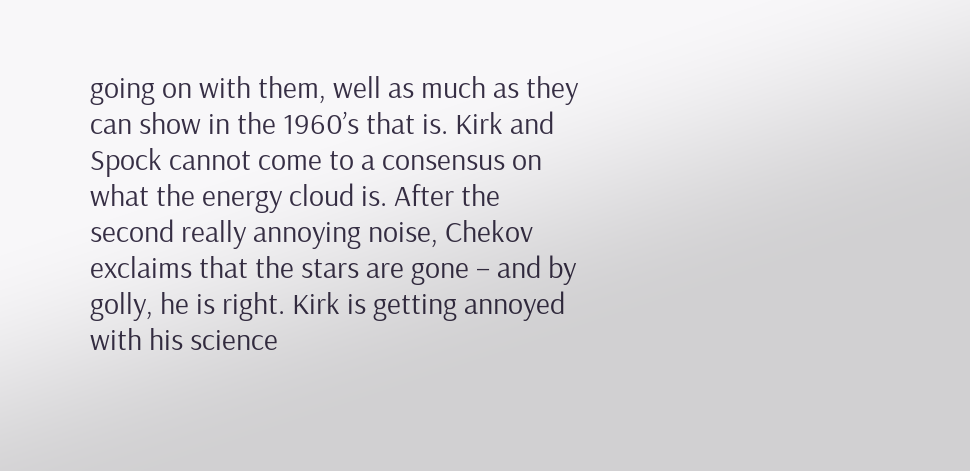going on with them, well as much as they can show in the 1960’s that is. Kirk and Spock cannot come to a consensus on what the energy cloud is. After the second really annoying noise, Chekov exclaims that the stars are gone – and by golly, he is right. Kirk is getting annoyed with his science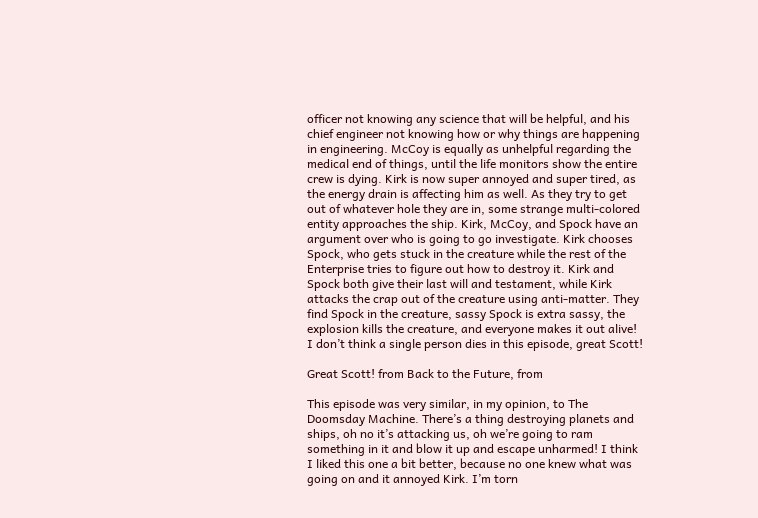officer not knowing any science that will be helpful, and his chief engineer not knowing how or why things are happening in engineering. McCoy is equally as unhelpful regarding the medical end of things, until the life monitors show the entire crew is dying. Kirk is now super annoyed and super tired, as the energy drain is affecting him as well. As they try to get out of whatever hole they are in, some strange multi-colored entity approaches the ship. Kirk, McCoy, and Spock have an argument over who is going to go investigate. Kirk chooses Spock, who gets stuck in the creature while the rest of the Enterprise tries to figure out how to destroy it. Kirk and Spock both give their last will and testament, while Kirk attacks the crap out of the creature using anti-matter. They find Spock in the creature, sassy Spock is extra sassy, the explosion kills the creature, and everyone makes it out alive! I don’t think a single person dies in this episode, great Scott!

Great Scott! from Back to the Future, from

This episode was very similar, in my opinion, to The Doomsday Machine. There’s a thing destroying planets and ships, oh no it’s attacking us, oh we’re going to ram something in it and blow it up and escape unharmed! I think I liked this one a bit better, because no one knew what was going on and it annoyed Kirk. I’m torn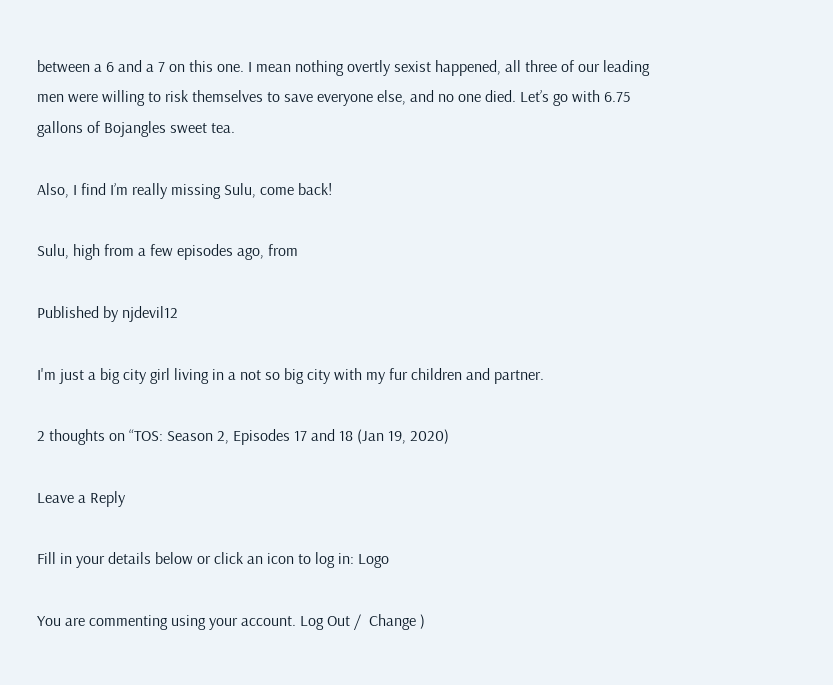between a 6 and a 7 on this one. I mean nothing overtly sexist happened, all three of our leading men were willing to risk themselves to save everyone else, and no one died. Let’s go with 6.75 gallons of Bojangles sweet tea.

Also, I find I’m really missing Sulu, come back!

Sulu, high from a few episodes ago, from

Published by njdevil12

I'm just a big city girl living in a not so big city with my fur children and partner.

2 thoughts on “TOS: Season 2, Episodes 17 and 18 (Jan 19, 2020)

Leave a Reply

Fill in your details below or click an icon to log in: Logo

You are commenting using your account. Log Out /  Change )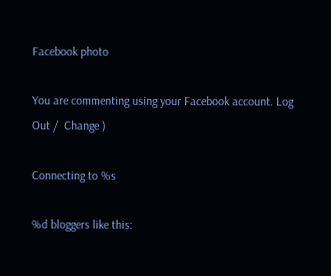Facebook photo

You are commenting using your Facebook account. Log Out /  Change )

Connecting to %s

%d bloggers like this: